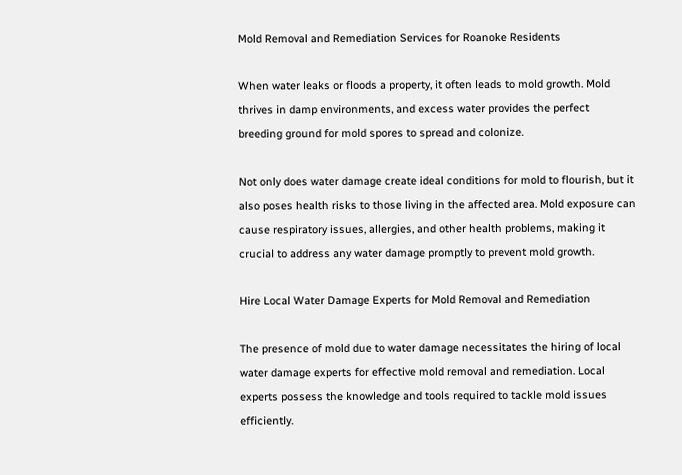Mold Removal and Remediation Services for Roanoke Residents

When water leaks or floods a property, it often leads to mold growth. Mold thrives in damp environments, and excess water provides the perfect breeding ground for mold spores to spread and colonize.

Not only does water damage create ideal conditions for mold to flourish, but it also poses health risks to those living in the affected area. Mold exposure can cause respiratory issues, allergies, and other health problems, making it crucial to address any water damage promptly to prevent mold growth.

Hire Local Water Damage Experts for Mold Removal and Remediation

The presence of mold due to water damage necessitates the hiring of local water damage experts for effective mold removal and remediation. Local experts possess the knowledge and tools required to tackle mold issues efficiently.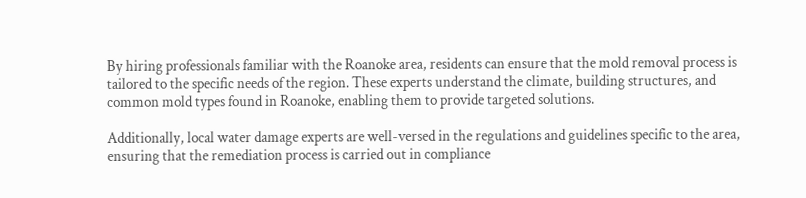By hiring professionals familiar with the Roanoke area, residents can ensure that the mold removal process is tailored to the specific needs of the region. These experts understand the climate, building structures, and common mold types found in Roanoke, enabling them to provide targeted solutions.

Additionally, local water damage experts are well-versed in the regulations and guidelines specific to the area, ensuring that the remediation process is carried out in compliance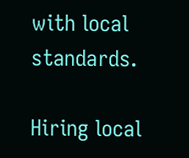with local standards.

Hiring local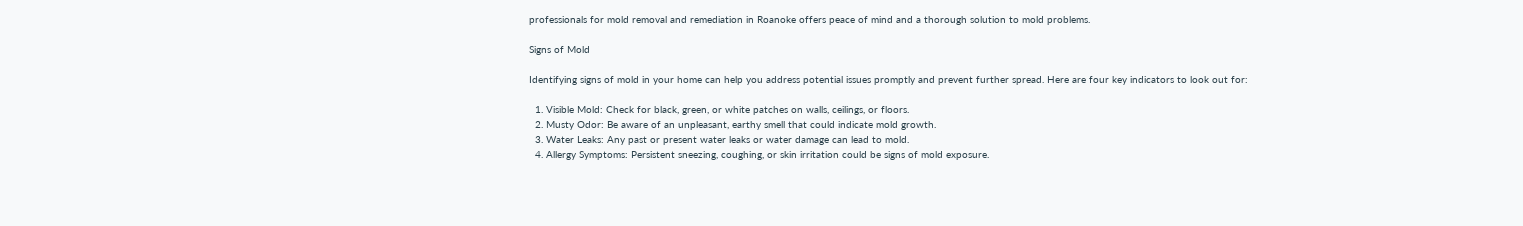professionals for mold removal and remediation in Roanoke offers peace of mind and a thorough solution to mold problems.

Signs of Mold

Identifying signs of mold in your home can help you address potential issues promptly and prevent further spread. Here are four key indicators to look out for:

  1. Visible Mold: Check for black, green, or white patches on walls, ceilings, or floors.
  2. Musty Odor: Be aware of an unpleasant, earthy smell that could indicate mold growth.
  3. Water Leaks: Any past or present water leaks or water damage can lead to mold.
  4. Allergy Symptoms: Persistent sneezing, coughing, or skin irritation could be signs of mold exposure.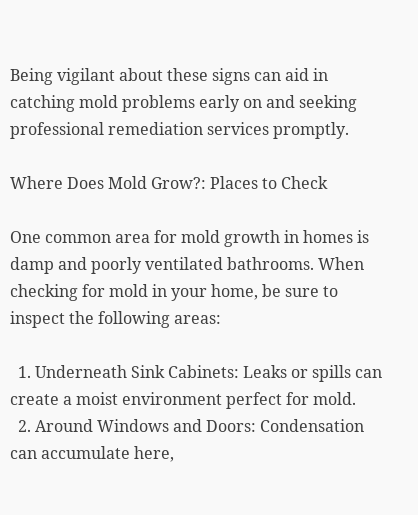Being vigilant about these signs can aid in catching mold problems early on and seeking professional remediation services promptly.

Where Does Mold Grow?: Places to Check

One common area for mold growth in homes is damp and poorly ventilated bathrooms. When checking for mold in your home, be sure to inspect the following areas:

  1. Underneath Sink Cabinets: Leaks or spills can create a moist environment perfect for mold.
  2. Around Windows and Doors: Condensation can accumulate here,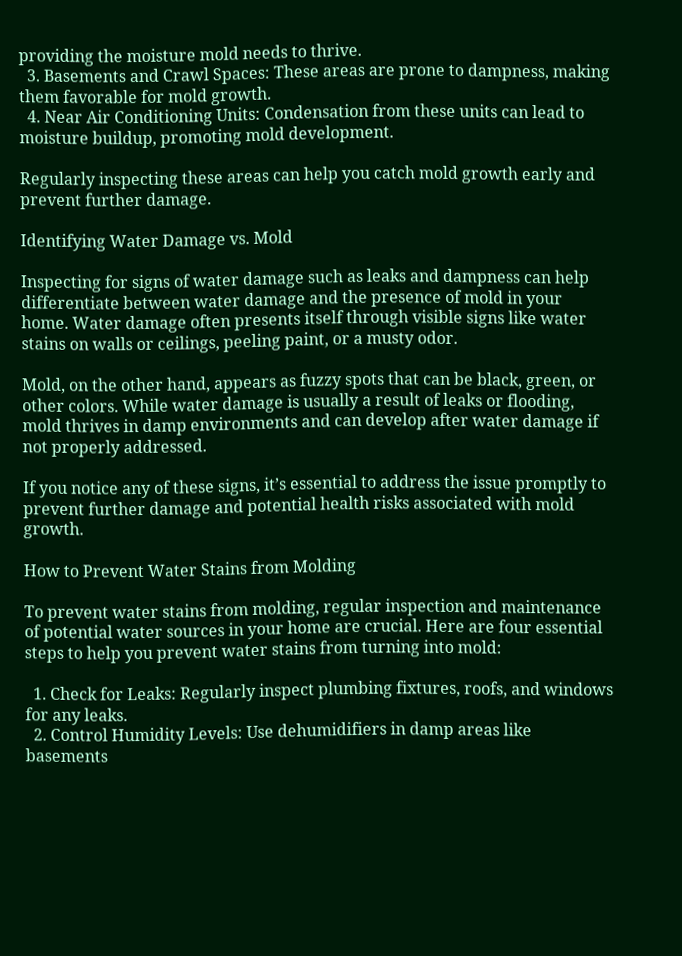providing the moisture mold needs to thrive.
  3. Basements and Crawl Spaces: These areas are prone to dampness, making them favorable for mold growth.
  4. Near Air Conditioning Units: Condensation from these units can lead to moisture buildup, promoting mold development.

Regularly inspecting these areas can help you catch mold growth early and prevent further damage.

Identifying Water Damage vs. Mold

Inspecting for signs of water damage such as leaks and dampness can help differentiate between water damage and the presence of mold in your home. Water damage often presents itself through visible signs like water stains on walls or ceilings, peeling paint, or a musty odor.

Mold, on the other hand, appears as fuzzy spots that can be black, green, or other colors. While water damage is usually a result of leaks or flooding, mold thrives in damp environments and can develop after water damage if not properly addressed.

If you notice any of these signs, it’s essential to address the issue promptly to prevent further damage and potential health risks associated with mold growth.

How to Prevent Water Stains from Molding

To prevent water stains from molding, regular inspection and maintenance of potential water sources in your home are crucial. Here are four essential steps to help you prevent water stains from turning into mold:

  1. Check for Leaks: Regularly inspect plumbing fixtures, roofs, and windows for any leaks.
  2. Control Humidity Levels: Use dehumidifiers in damp areas like basements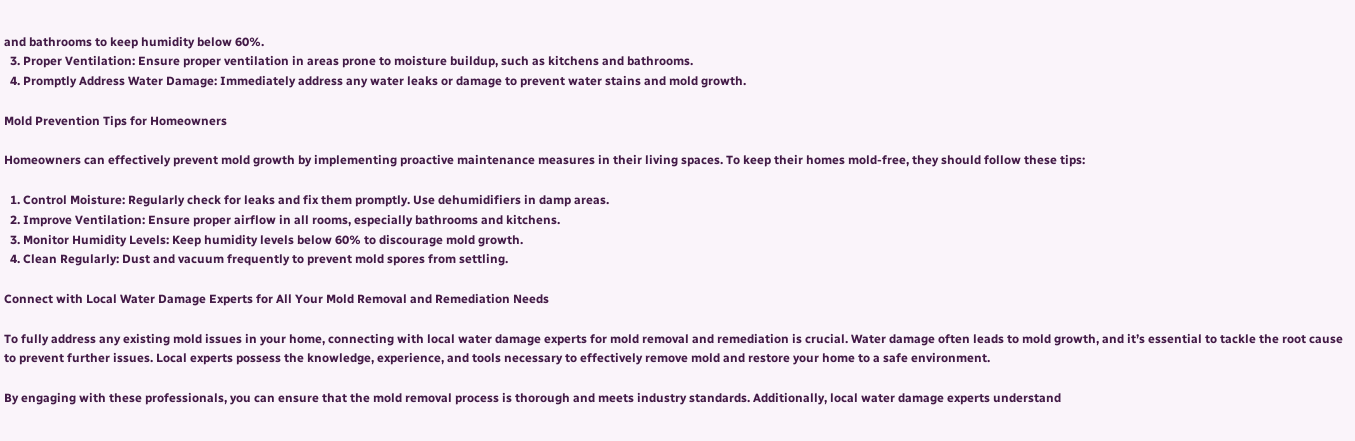and bathrooms to keep humidity below 60%.
  3. Proper Ventilation: Ensure proper ventilation in areas prone to moisture buildup, such as kitchens and bathrooms.
  4. Promptly Address Water Damage: Immediately address any water leaks or damage to prevent water stains and mold growth.

Mold Prevention Tips for Homeowners

Homeowners can effectively prevent mold growth by implementing proactive maintenance measures in their living spaces. To keep their homes mold-free, they should follow these tips:

  1. Control Moisture: Regularly check for leaks and fix them promptly. Use dehumidifiers in damp areas.
  2. Improve Ventilation: Ensure proper airflow in all rooms, especially bathrooms and kitchens.
  3. Monitor Humidity Levels: Keep humidity levels below 60% to discourage mold growth.
  4. Clean Regularly: Dust and vacuum frequently to prevent mold spores from settling.

Connect with Local Water Damage Experts for All Your Mold Removal and Remediation Needs

To fully address any existing mold issues in your home, connecting with local water damage experts for mold removal and remediation is crucial. Water damage often leads to mold growth, and it’s essential to tackle the root cause to prevent further issues. Local experts possess the knowledge, experience, and tools necessary to effectively remove mold and restore your home to a safe environment.

By engaging with these professionals, you can ensure that the mold removal process is thorough and meets industry standards. Additionally, local water damage experts understand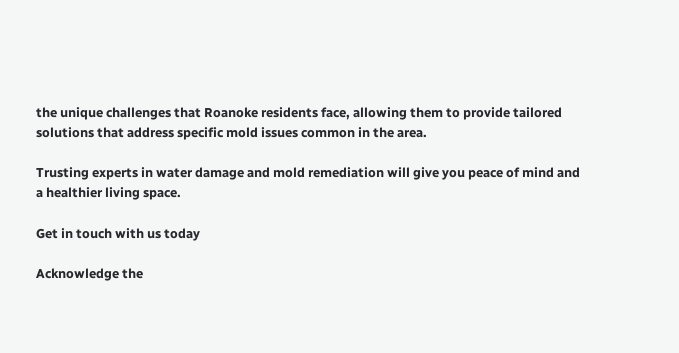the unique challenges that Roanoke residents face, allowing them to provide tailored solutions that address specific mold issues common in the area.

Trusting experts in water damage and mold remediation will give you peace of mind and a healthier living space.

Get in touch with us today

Acknowledge the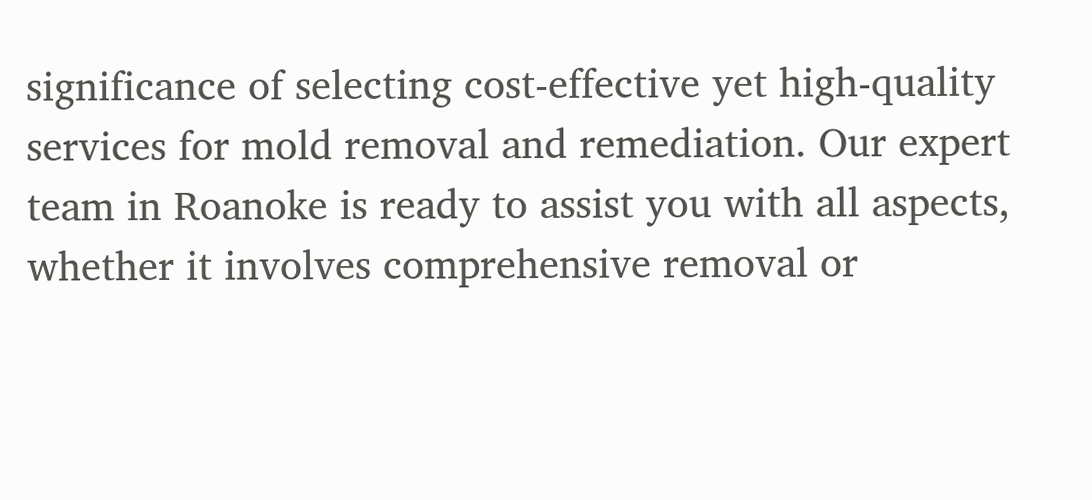significance of selecting cost-effective yet high-quality services for mold removal and remediation. Our expert team in Roanoke is ready to assist you with all aspects, whether it involves comprehensive removal or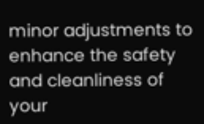minor adjustments to enhance the safety and cleanliness of your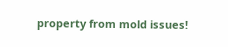property from mold issues!